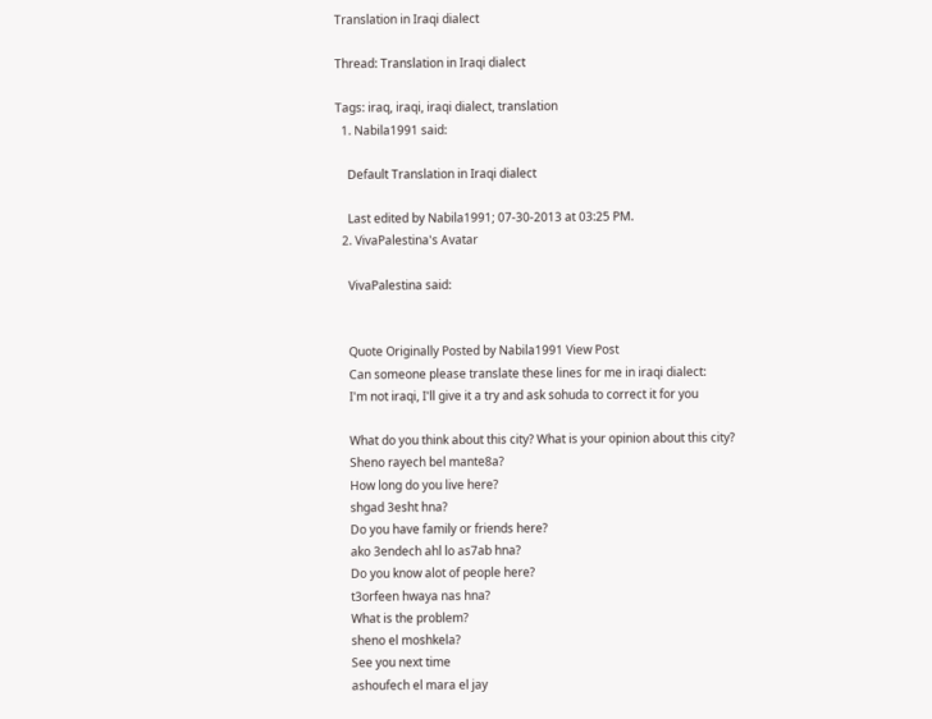Translation in Iraqi dialect

Thread: Translation in Iraqi dialect

Tags: iraq, iraqi, iraqi dialect, translation
  1. Nabila1991 said:

    Default Translation in Iraqi dialect

    Last edited by Nabila1991; 07-30-2013 at 03:25 PM.
  2. VivaPalestina's Avatar

    VivaPalestina said:


    Quote Originally Posted by Nabila1991 View Post
    Can someone please translate these lines for me in iraqi dialect:
    I'm not iraqi, I'll give it a try and ask sohuda to correct it for you

    What do you think about this city? What is your opinion about this city?
    Sheno rayech bel mante8a?
    How long do you live here?
    shgad 3esht hna?
    Do you have family or friends here?
    ako 3endech ahl lo as7ab hna?
    Do you know alot of people here?
    t3orfeen hwaya nas hna?
    What is the problem?
    sheno el moshkela?
    See you next time
    ashoufech el mara el jay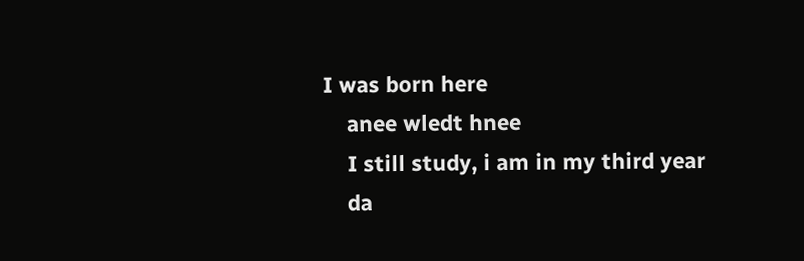I was born here
    anee wledt hnee
    I still study, i am in my third year
    da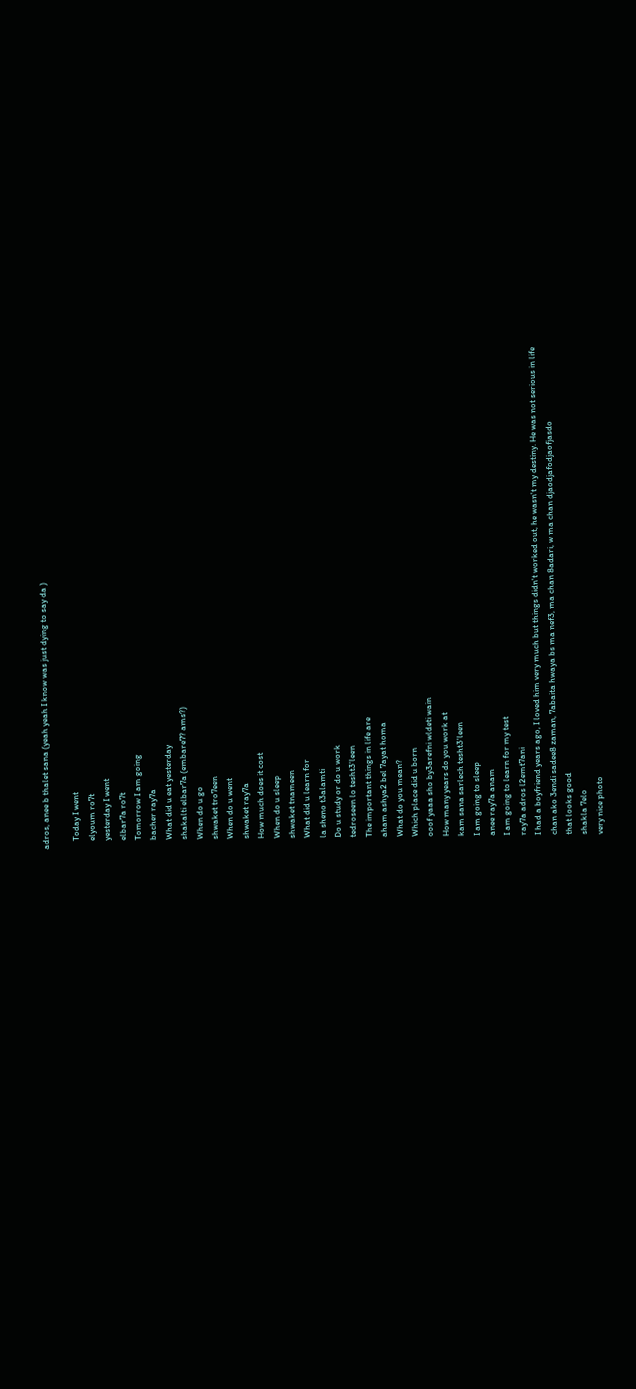adros, anee b thalet sana (yeah yeah I know was just dying to say da )

    Today I went
    elyoum ro7t
    yesterday I went
    elbar7a ro7t
    Tomorrow I am going
    bacher ray7a
    What did u eat yesterday
    shakalti elbar7a (embare7? ams?)
    When do u go
    shwaket tro7een
    When do u went
    shwaket ray7a
    How much does it cost
    When do u sleep
    shwaket tnameen
    What did u learn for
    la sheno t3alamti
    Do u study or do u work
    tedroseen lo tesht3'leen
    The important things in life are
    aham ashya2 bel 7ayat homa
    What do you mean?
    Which place did u born
    ooof yaaa sho by3arefni wldeti wain
    How many years do you work at
    kam sana sarlech tesht3'leen
    I am going to sleep
    anee ray7a anam
    I am going to learn for my test
    ray7a adros l2emt7ani
    I had a boyfriend years ago, I loved him very much but things didn't worked out, he wasn't my destiny. He was not serious in life
    chan ako 3endi sadee8 zaman, 7abaita hwaya bs ma nef3, ma chan 8adari, w ma chan djaodjafodjaofjasdo
    that looks good
    shakla 7elo
    very nice photo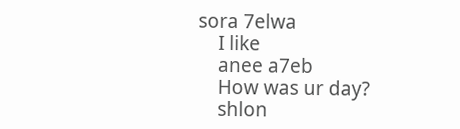sora 7elwa
    I like
    anee a7eb
    How was ur day?
    shlon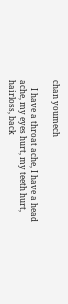chan youmech

    I have a throat ache, I have a head ache, my eyes hurt, my teeth hurt, hairloss, back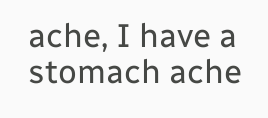ache, I have a stomach ache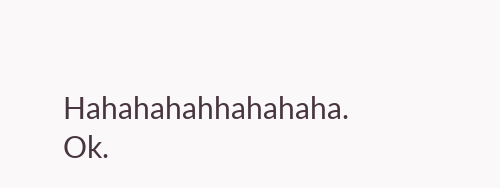Hahahahahhahahaha. Ok.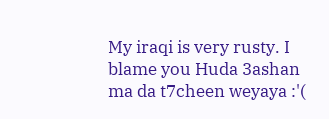My iraqi is very rusty. I blame you Huda 3ashan ma da t7cheen weyaya :'(